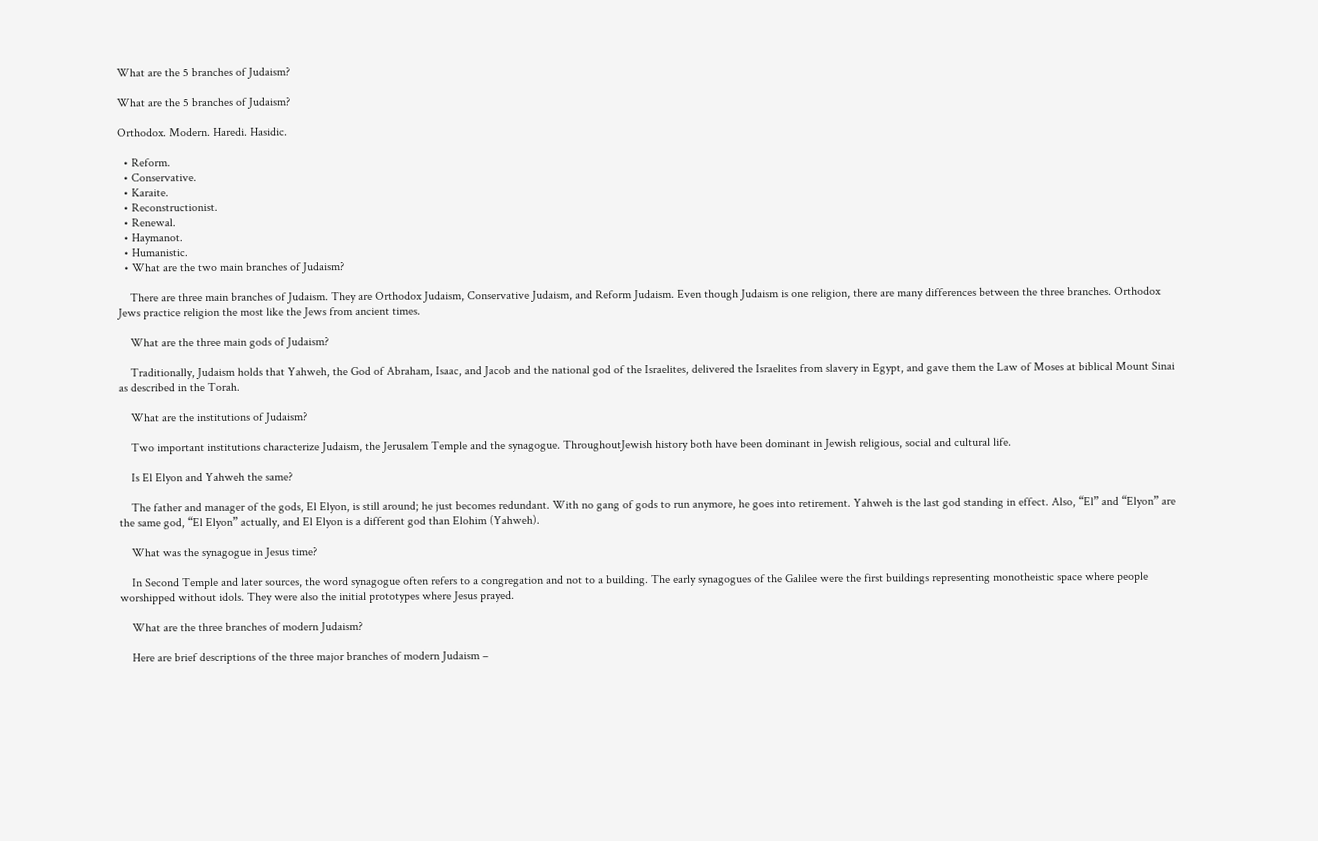What are the 5 branches of Judaism?

What are the 5 branches of Judaism?

Orthodox. Modern. Haredi. Hasidic.

  • Reform.
  • Conservative.
  • Karaite.
  • Reconstructionist.
  • Renewal.
  • Haymanot.
  • Humanistic.
  • What are the two main branches of Judaism?

    There are three main branches of Judaism. They are Orthodox Judaism, Conservative Judaism, and Reform Judaism. Even though Judaism is one religion, there are many differences between the three branches. Orthodox Jews practice religion the most like the Jews from ancient times.

    What are the three main gods of Judaism?

    Traditionally, Judaism holds that Yahweh, the God of Abraham, Isaac, and Jacob and the national god of the Israelites, delivered the Israelites from slavery in Egypt, and gave them the Law of Moses at biblical Mount Sinai as described in the Torah.

    What are the institutions of Judaism?

    Two important institutions characterize Judaism, the Jerusalem Temple and the synagogue. ThroughoutJewish history both have been dominant in Jewish religious, social and cultural life.

    Is El Elyon and Yahweh the same?

    The father and manager of the gods, El Elyon, is still around; he just becomes redundant. With no gang of gods to run anymore, he goes into retirement. Yahweh is the last god standing in effect. Also, “El” and “Elyon” are the same god, “El Elyon” actually, and El Elyon is a different god than Elohim (Yahweh).

    What was the synagogue in Jesus time?

    In Second Temple and later sources, the word synagogue often refers to a congregation and not to a building. The early synagogues of the Galilee were the first buildings representing monotheistic space where people worshipped without idols. They were also the initial prototypes where Jesus prayed.

    What are the three branches of modern Judaism?

    Here are brief descriptions of the three major branches of modern Judaism –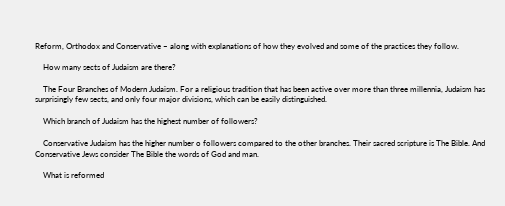Reform, Orthodox and Conservative – along with explanations of how they evolved and some of the practices they follow.

    How many sects of Judaism are there?

    The Four Branches of Modern Judaism. For a religious tradition that has been active over more than three millennia, Judaism has surprisingly few sects, and only four major divisions, which can be easily distinguished.

    Which branch of Judaism has the highest number of followers?

    Conservative Judaism has the higher number o followers compared to the other branches. Their sacred scripture is The Bible. And Conservative Jews consider The Bible the words of God and man.

    What is reformed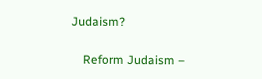Judaism?

    Reform Judaism –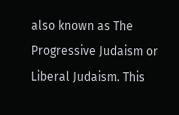also known as The Progressive Judaism or Liberal Judaism. This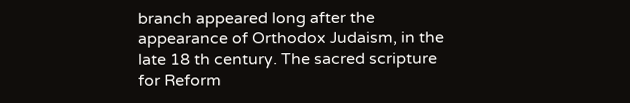branch appeared long after the appearance of Orthodox Judaism, in the late 18 th century. The sacred scripture for Reform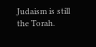Judaism is still the Torah.